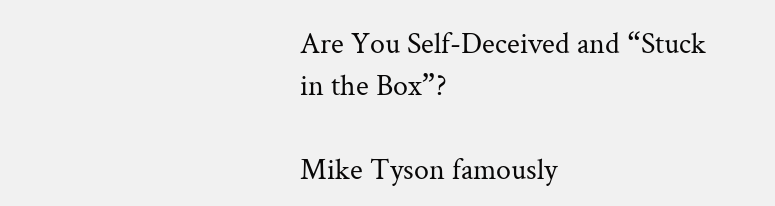Are You Self-Deceived and “Stuck in the Box”?

Mike Tyson famously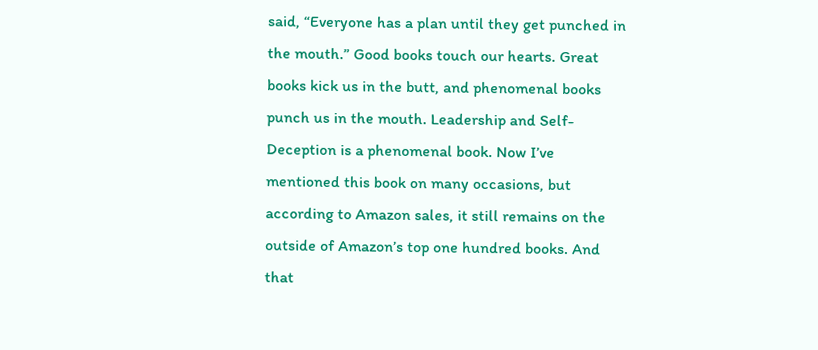said, “Everyone has a plan until they get punched in the mouth.” Good books touch our hearts. Great books kick us in the butt, and phenomenal books punch us in the mouth. Leadership and Self-Deception is a phenomenal book. Now I’ve mentioned this book on many occasions, but according to Amazon sales, it still remains on the outside of Amazon’s top one hundred books. And that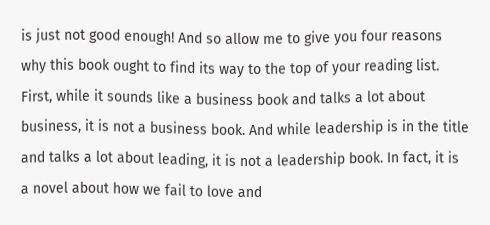is just not good enough! And so allow me to give you four reasons why this book ought to find its way to the top of your reading list. First, while it sounds like a business book and talks a lot about business, it is not a business book. And while leadership is in the title and talks a lot about leading, it is not a leadership book. In fact, it is a novel about how we fail to love and